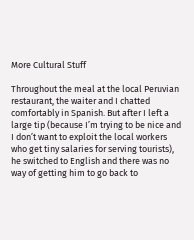More Cultural Stuff

Throughout the meal at the local Peruvian restaurant, the waiter and I chatted comfortably in Spanish. But after I left a large tip (because I’m trying to be nice and I don’t want to exploit the local workers who get tiny salaries for serving tourists), he switched to English and there was no way of getting him to go back to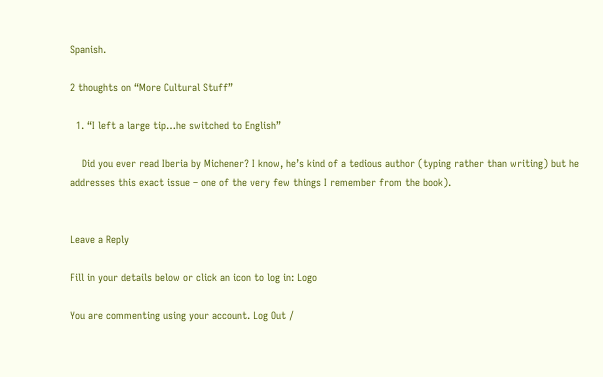Spanish.

2 thoughts on “More Cultural Stuff”

  1. “I left a large tip…he switched to English”

    Did you ever read Iberia by Michener? I know, he’s kind of a tedious author (typing rather than writing) but he addresses this exact issue – one of the very few things I remember from the book).


Leave a Reply

Fill in your details below or click an icon to log in: Logo

You are commenting using your account. Log Out /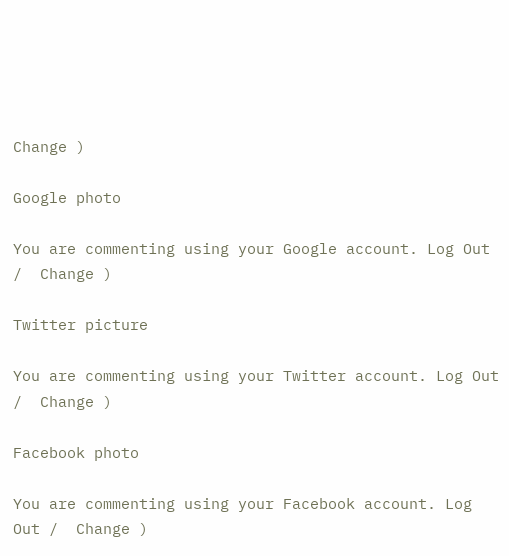Change )

Google photo

You are commenting using your Google account. Log Out /  Change )

Twitter picture

You are commenting using your Twitter account. Log Out /  Change )

Facebook photo

You are commenting using your Facebook account. Log Out /  Change )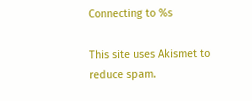Connecting to %s

This site uses Akismet to reduce spam.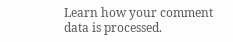Learn how your comment data is processed.